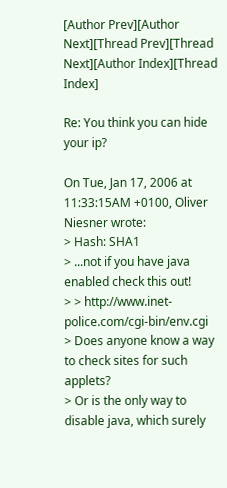[Author Prev][Author Next][Thread Prev][Thread Next][Author Index][Thread Index]

Re: You think you can hide your ip?

On Tue, Jan 17, 2006 at 11:33:15AM +0100, Oliver Niesner wrote:
> Hash: SHA1
> ...not if you have java enabled check this out!
> > http://www.inet-police.com/cgi-bin/env.cgi
> Does anyone know a way to check sites for such applets?
> Or is the only way to disable java, which surely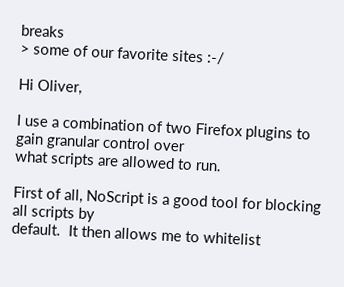breaks
> some of our favorite sites :-/

Hi Oliver,

I use a combination of two Firefox plugins to gain granular control over
what scripts are allowed to run.

First of all, NoScript is a good tool for blocking all scripts by
default.  It then allows me to whitelist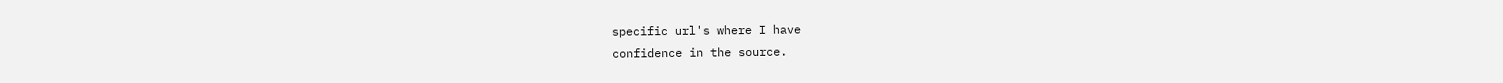specific url's where I have
confidence in the source.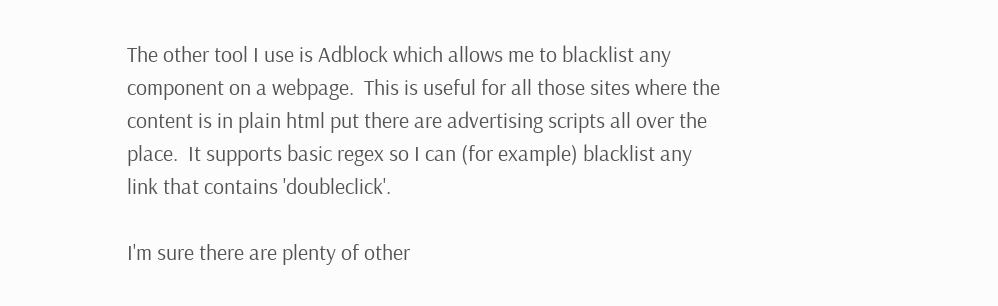The other tool I use is Adblock which allows me to blacklist any
component on a webpage.  This is useful for all those sites where the
content is in plain html put there are advertising scripts all over the
place.  It supports basic regex so I can (for example) blacklist any
link that contains 'doubleclick'.

I'm sure there are plenty of other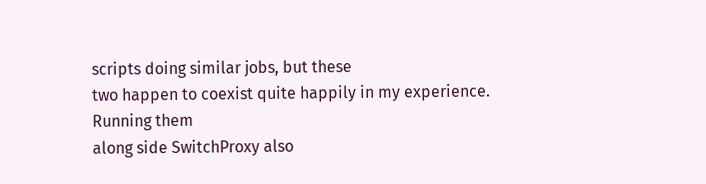scripts doing similar jobs, but these
two happen to coexist quite happily in my experience.  Running them
along side SwitchProxy also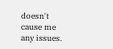doesn't cause me any issues.